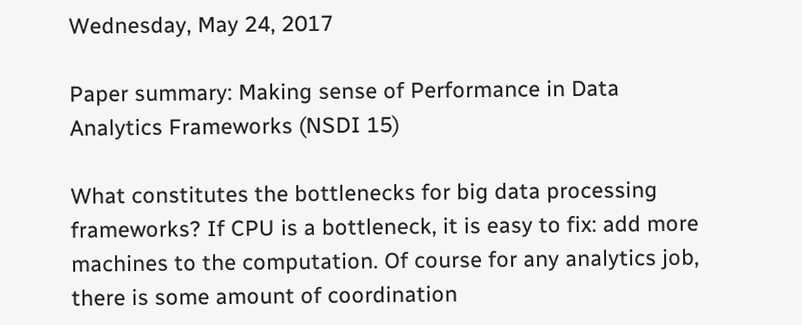Wednesday, May 24, 2017

Paper summary: Making sense of Performance in Data Analytics Frameworks (NSDI 15)

What constitutes the bottlenecks for big data processing frameworks? If CPU is a bottleneck, it is easy to fix: add more machines to the computation. Of course for any analytics job, there is some amount of coordination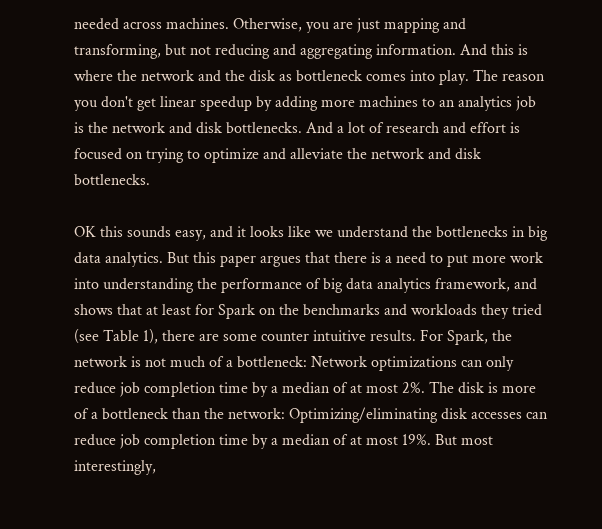needed across machines. Otherwise, you are just mapping and transforming, but not reducing and aggregating information. And this is where the network and the disk as bottleneck comes into play. The reason you don't get linear speedup by adding more machines to an analytics job is the network and disk bottlenecks. And a lot of research and effort is focused on trying to optimize and alleviate the network and disk bottlenecks.

OK this sounds easy, and it looks like we understand the bottlenecks in big data analytics. But this paper argues that there is a need to put more work into understanding the performance of big data analytics framework, and shows that at least for Spark on the benchmarks and workloads they tried (see Table 1), there are some counter intuitive results. For Spark, the network is not much of a bottleneck: Network optimizations can only reduce job completion time by a median of at most 2%. The disk is more of a bottleneck than the network: Optimizing/eliminating disk accesses can reduce job completion time by a median of at most 19%. But most interestingly,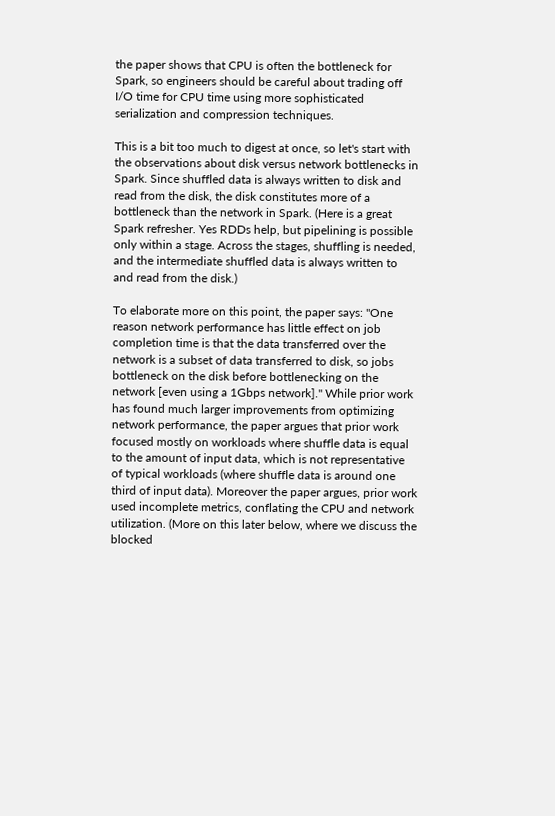the paper shows that CPU is often the bottleneck for Spark, so engineers should be careful about trading off I/O time for CPU time using more sophisticated serialization and compression techniques.

This is a bit too much to digest at once, so let's start with the observations about disk versus network bottlenecks in Spark. Since shuffled data is always written to disk and read from the disk, the disk constitutes more of a bottleneck than the network in Spark. (Here is a great Spark refresher. Yes RDDs help, but pipelining is possible only within a stage. Across the stages, shuffling is needed, and the intermediate shuffled data is always written to and read from the disk.)

To elaborate more on this point, the paper says: "One reason network performance has little effect on job completion time is that the data transferred over the network is a subset of data transferred to disk, so jobs bottleneck on the disk before bottlenecking on the network [even using a 1Gbps network]." While prior work has found much larger improvements from optimizing network performance, the paper argues that prior work focused mostly on workloads where shuffle data is equal to the amount of input data, which is not representative of typical workloads (where shuffle data is around one third of input data). Moreover the paper argues, prior work used incomplete metrics, conflating the CPU and network utilization. (More on this later below, where we discuss the blocked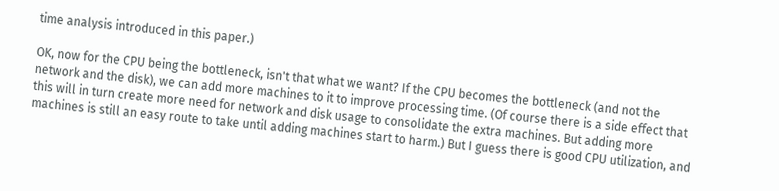time analysis introduced in this paper.)

OK, now for the CPU being the bottleneck, isn't that what we want? If the CPU becomes the bottleneck (and not the network and the disk), we can add more machines to it to improve processing time. (Of course there is a side effect that this will in turn create more need for network and disk usage to consolidate the extra machines. But adding more machines is still an easy route to take until adding machines start to harm.) But I guess there is good CPU utilization, and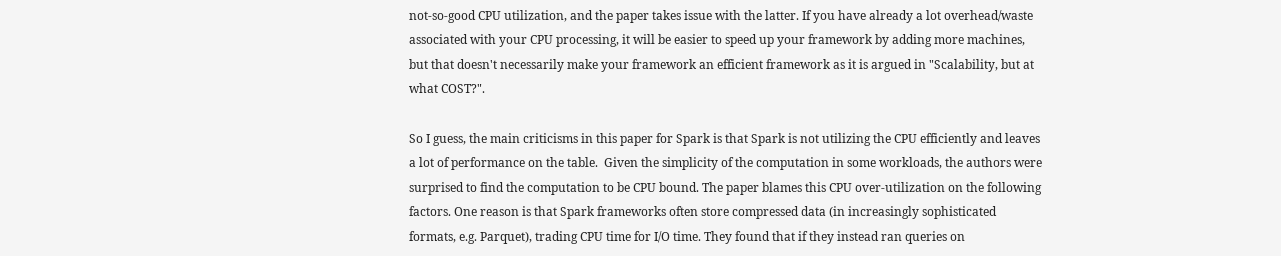not-so-good CPU utilization, and the paper takes issue with the latter. If you have already a lot overhead/waste associated with your CPU processing, it will be easier to speed up your framework by adding more machines, but that doesn't necessarily make your framework an efficient framework as it is argued in "Scalability, but at what COST?".

So I guess, the main criticisms in this paper for Spark is that Spark is not utilizing the CPU efficiently and leaves a lot of performance on the table.  Given the simplicity of the computation in some workloads, the authors were surprised to find the computation to be CPU bound. The paper blames this CPU over-utilization on the following factors. One reason is that Spark frameworks often store compressed data (in increasingly sophisticated formats, e.g. Parquet), trading CPU time for I/O time. They found that if they instead ran queries on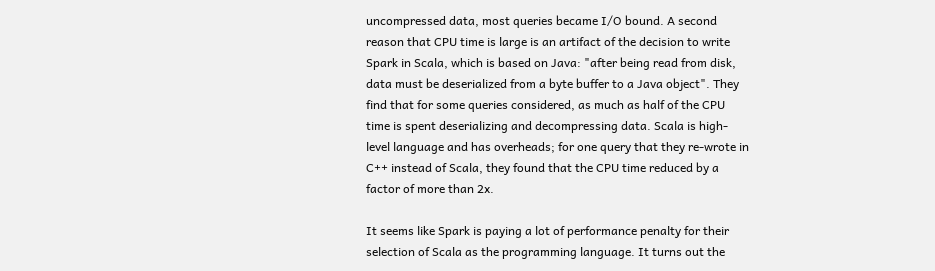uncompressed data, most queries became I/O bound. A second reason that CPU time is large is an artifact of the decision to write Spark in Scala, which is based on Java: "after being read from disk, data must be deserialized from a byte buffer to a Java object". They find that for some queries considered, as much as half of the CPU time is spent deserializing and decompressing data. Scala is high-level language and has overheads; for one query that they re-wrote in C++ instead of Scala, they found that the CPU time reduced by a factor of more than 2x.

It seems like Spark is paying a lot of performance penalty for their selection of Scala as the programming language. It turns out the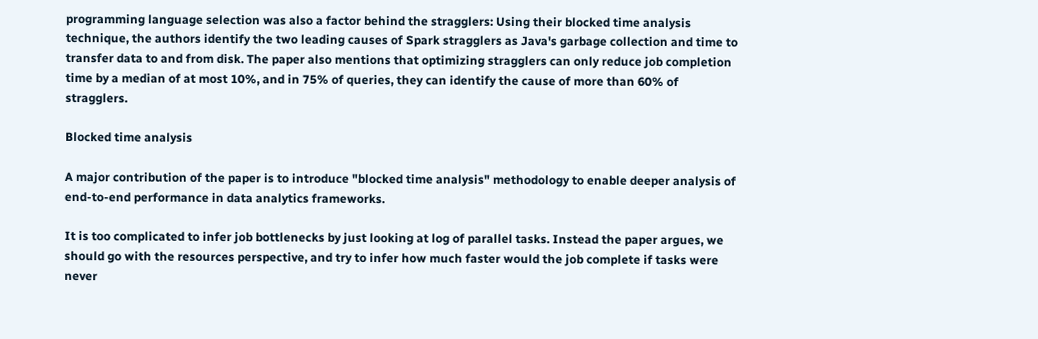programming language selection was also a factor behind the stragglers: Using their blocked time analysis technique, the authors identify the two leading causes of Spark stragglers as Java's garbage collection and time to transfer data to and from disk. The paper also mentions that optimizing stragglers can only reduce job completion time by a median of at most 10%, and in 75% of queries, they can identify the cause of more than 60% of stragglers.

Blocked time analysis

A major contribution of the paper is to introduce "blocked time analysis" methodology to enable deeper analysis of end-to-end performance in data analytics frameworks.

It is too complicated to infer job bottlenecks by just looking at log of parallel tasks. Instead the paper argues, we should go with the resources perspective, and try to infer how much faster would the job complete if tasks were never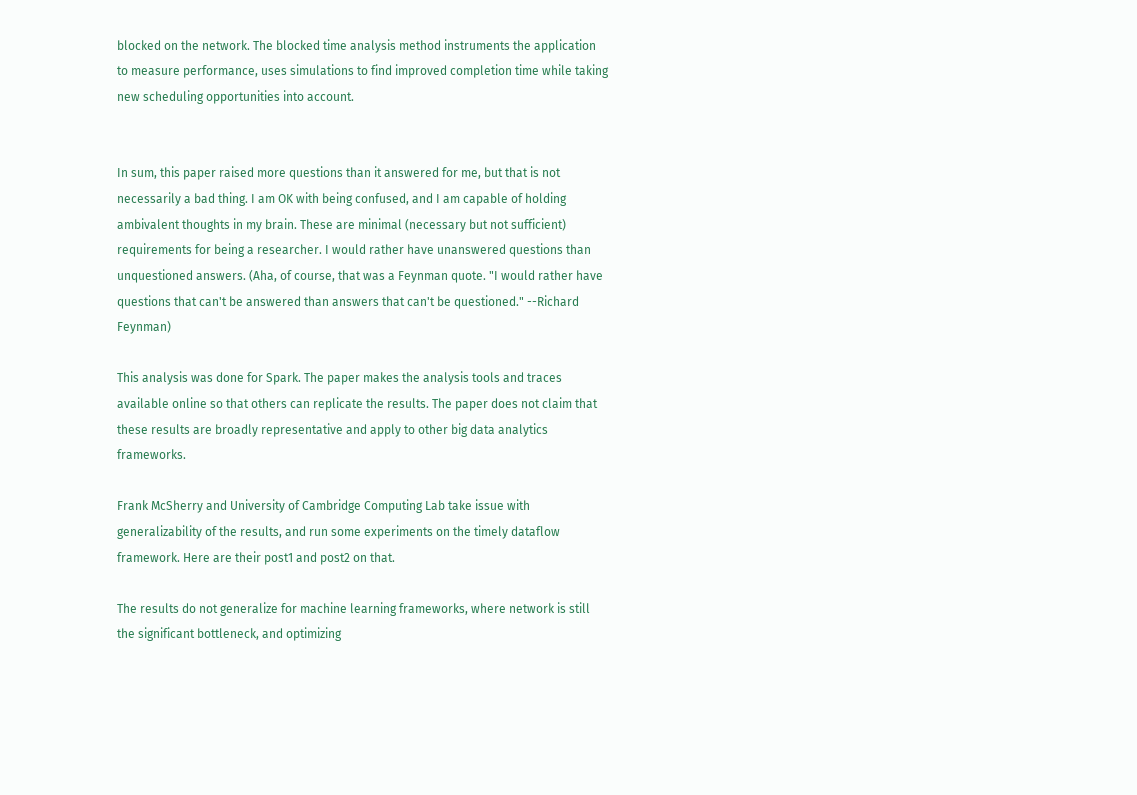blocked on the network. The blocked time analysis method instruments the application to measure performance, uses simulations to find improved completion time while taking new scheduling opportunities into account.


In sum, this paper raised more questions than it answered for me, but that is not necessarily a bad thing. I am OK with being confused, and I am capable of holding ambivalent thoughts in my brain. These are minimal (necessary but not sufficient) requirements for being a researcher. I would rather have unanswered questions than unquestioned answers. (Aha, of course, that was a Feynman quote. "I would rather have questions that can't be answered than answers that can't be questioned." --Richard Feynman)

This analysis was done for Spark. The paper makes the analysis tools and traces available online so that others can replicate the results. The paper does not claim that these results are broadly representative and apply to other big data analytics frameworks.

Frank McSherry and University of Cambridge Computing Lab take issue with generalizability of the results, and run some experiments on the timely dataflow framework. Here are their post1 and post2 on that.

The results do not generalize for machine learning frameworks, where network is still the significant bottleneck, and optimizing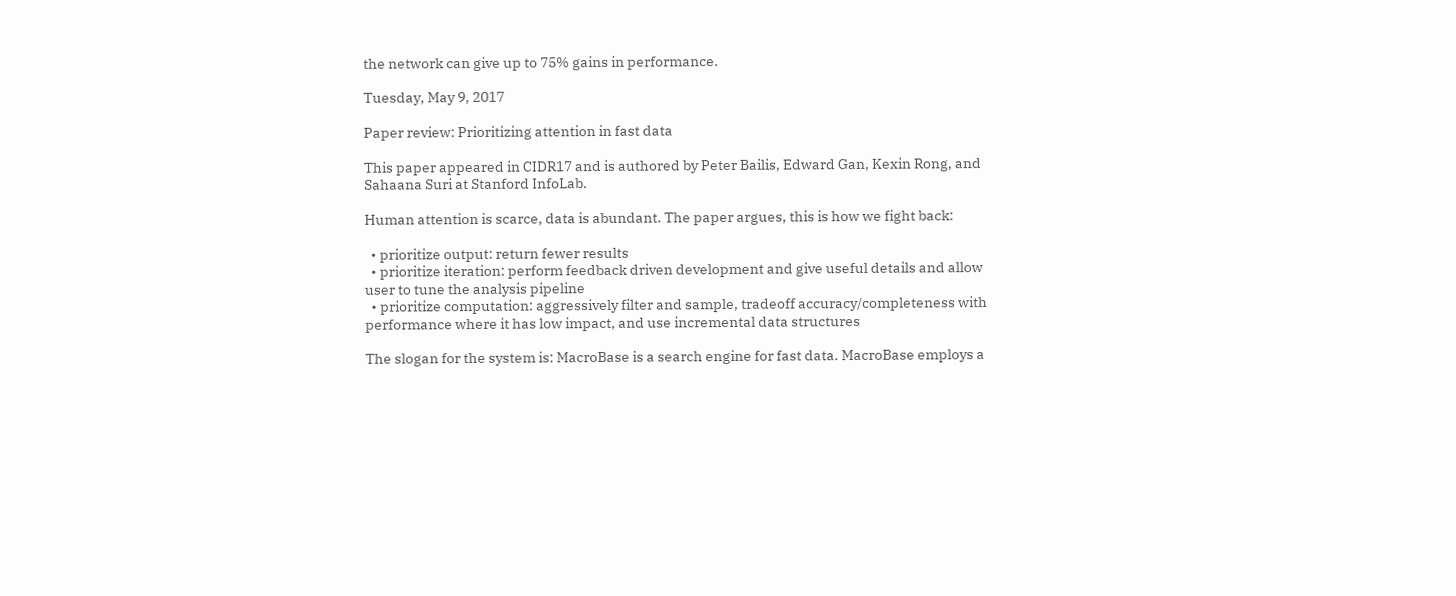the network can give up to 75% gains in performance.

Tuesday, May 9, 2017

Paper review: Prioritizing attention in fast data

This paper appeared in CIDR17 and is authored by Peter Bailis, Edward Gan, Kexin Rong, and Sahaana Suri at Stanford InfoLab.

Human attention is scarce, data is abundant. The paper argues, this is how we fight back:

  • prioritize output: return fewer results
  • prioritize iteration: perform feedback driven development and give useful details and allow user to tune the analysis pipeline
  • prioritize computation: aggressively filter and sample, tradeoff accuracy/completeness with performance where it has low impact, and use incremental data structures

The slogan for the system is: MacroBase is a search engine for fast data. MacroBase employs a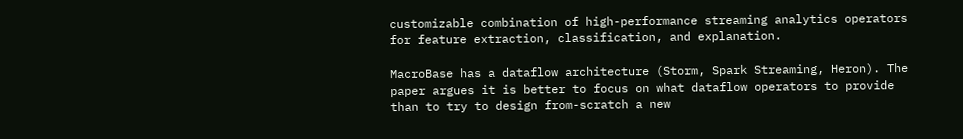customizable combination of high-performance streaming analytics operators for feature extraction, classification, and explanation.

MacroBase has a dataflow architecture (Storm, Spark Streaming, Heron). The paper argues it is better to focus on what dataflow operators to provide than to try to design from-scratch a new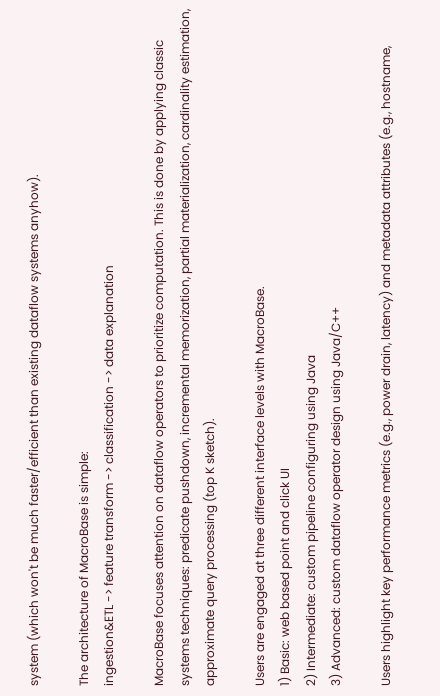system (which won't be much faster/efficient than existing dataflow systems anyhow).

The architecture of MacroBase is simple:
ingestion&ETL -> feature transform -> classification -> data explanation

MacroBase focuses attention on dataflow operators to prioritize computation. This is done by applying classic systems techniques: predicate pushdown, incremental memorization, partial materialization, cardinality estimation, approximate query processing (top K sketch).

Users are engaged at three different interface levels with MacroBase.
1) Basic: web based point and click UI
2) Intermediate: custom pipeline configuring using Java
3) Advanced: custom dataflow operator design using Java/C++

Users highlight key performance metrics (e.g., power drain, latency) and metadata attributes (e.g., hostname,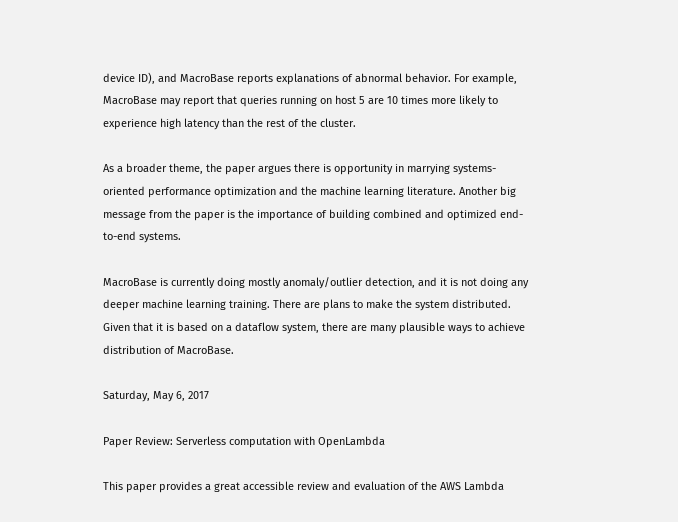device ID), and MacroBase reports explanations of abnormal behavior. For example, MacroBase may report that queries running on host 5 are 10 times more likely to experience high latency than the rest of the cluster.

As a broader theme, the paper argues there is opportunity in marrying systems-oriented performance optimization and the machine learning literature. Another big message from the paper is the importance of building combined and optimized end-to-end systems.

MacroBase is currently doing mostly anomaly/outlier detection, and it is not doing any deeper machine learning training. There are plans to make the system distributed. Given that it is based on a dataflow system, there are many plausible ways to achieve distribution of MacroBase.

Saturday, May 6, 2017

Paper Review: Serverless computation with OpenLambda

This paper provides a great accessible review and evaluation of the AWS Lambda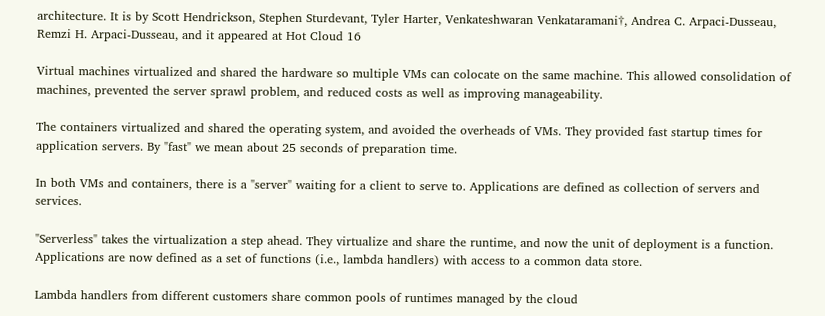architecture. It is by Scott Hendrickson, Stephen Sturdevant, Tyler Harter, Venkateshwaran Venkataramani†, Andrea C. Arpaci-Dusseau, Remzi H. Arpaci-Dusseau, and it appeared at Hot Cloud 16

Virtual machines virtualized and shared the hardware so multiple VMs can colocate on the same machine. This allowed consolidation of machines, prevented the server sprawl problem, and reduced costs as well as improving manageability.

The containers virtualized and shared the operating system, and avoided the overheads of VMs. They provided fast startup times for application servers. By "fast" we mean about 25 seconds of preparation time.

In both VMs and containers, there is a "server" waiting for a client to serve to. Applications are defined as collection of servers and services.

"Serverless" takes the virtualization a step ahead. They virtualize and share the runtime, and now the unit of deployment is a function. Applications are now defined as a set of functions (i.e., lambda handlers) with access to a common data store.

Lambda handlers from different customers share common pools of runtimes managed by the cloud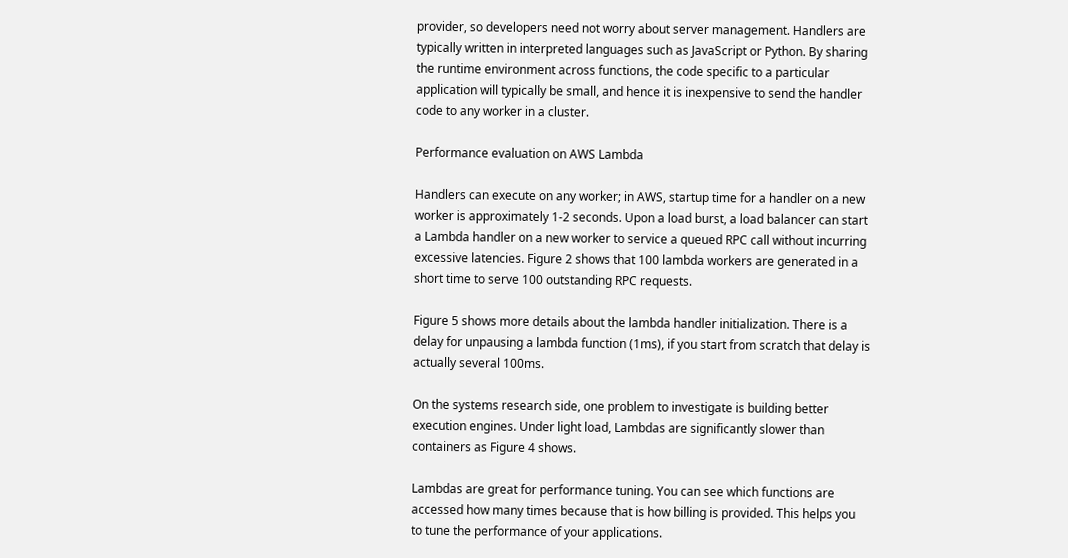provider, so developers need not worry about server management. Handlers are typically written in interpreted languages such as JavaScript or Python. By sharing the runtime environment across functions, the code specific to a particular application will typically be small, and hence it is inexpensive to send the handler code to any worker in a cluster.

Performance evaluation on AWS Lambda

Handlers can execute on any worker; in AWS, startup time for a handler on a new worker is approximately 1-2 seconds. Upon a load burst, a load balancer can start a Lambda handler on a new worker to service a queued RPC call without incurring excessive latencies. Figure 2 shows that 100 lambda workers are generated in a short time to serve 100 outstanding RPC requests.

Figure 5 shows more details about the lambda handler initialization. There is a delay for unpausing a lambda function (1ms), if you start from scratch that delay is actually several 100ms.

On the systems research side, one problem to investigate is building better execution engines. Under light load, Lambdas are significantly slower than containers as Figure 4 shows.

Lambdas are great for performance tuning. You can see which functions are accessed how many times because that is how billing is provided. This helps you to tune the performance of your applications.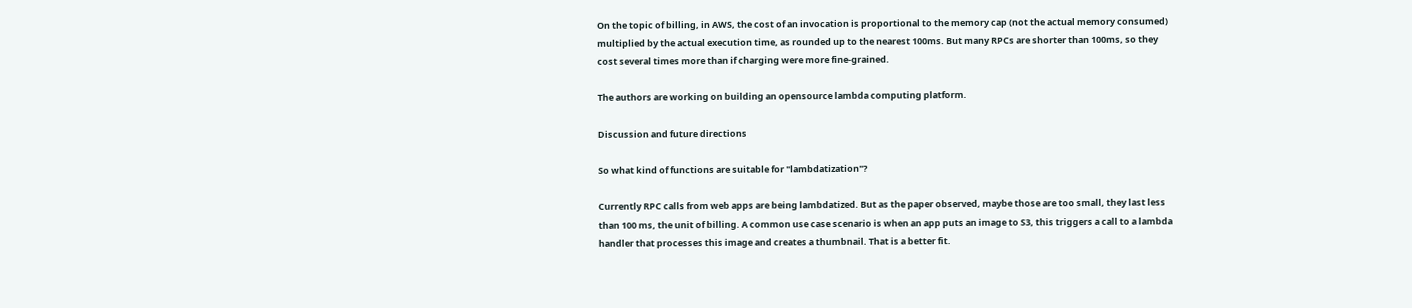On the topic of billing, in AWS, the cost of an invocation is proportional to the memory cap (not the actual memory consumed) multiplied by the actual execution time, as rounded up to the nearest 100ms. But many RPCs are shorter than 100ms, so they cost several times more than if charging were more fine-grained.

The authors are working on building an opensource lambda computing platform.

Discussion and future directions

So what kind of functions are suitable for "lambdatization"?

Currently RPC calls from web apps are being lambdatized. But as the paper observed, maybe those are too small, they last less than 100 ms, the unit of billing. A common use case scenario is when an app puts an image to S3, this triggers a call to a lambda handler that processes this image and creates a thumbnail. That is a better fit.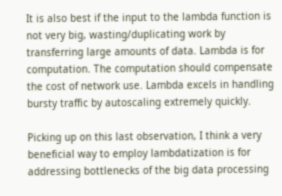It is also best if the input to the lambda function is not very big, wasting/duplicating work by transferring large amounts of data. Lambda is for computation. The computation should compensate the cost of network use. Lambda excels in handling bursty traffic by autoscaling extremely quickly.

Picking up on this last observation, I think a very beneficial way to employ lambdatization is for addressing bottlenecks of the big data processing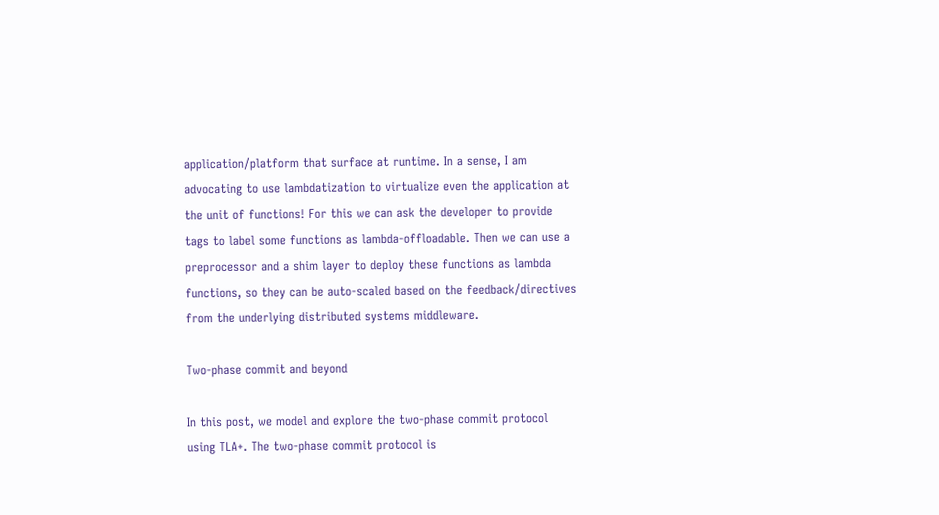application/platform that surface at runtime. In a sense, I am advocating to use lambdatization to virtualize even the application at the unit of functions! For this we can ask the developer to provide tags to label some functions as lambda-offloadable. Then we can use a preprocessor and a shim layer to deploy these functions as lambda functions, so they can be auto-scaled based on the feedback/directives from the underlying distributed systems middleware.

Two-phase commit and beyond

In this post, we model and explore the two-phase commit protocol using TLA+. The two-phase commit protocol is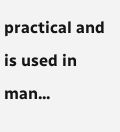practical and is used in man...